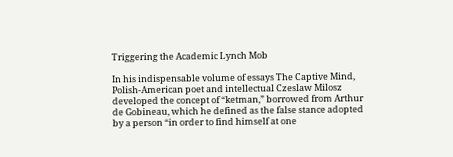Triggering the Academic Lynch Mob

In his indispensable volume of essays The Captive Mind, Polish-American poet and intellectual Czeslaw Milosz developed the concept of “ketman,” borrowed from Arthur de Gobineau, which he defined as the false stance adopted by a person “in order to find himself at one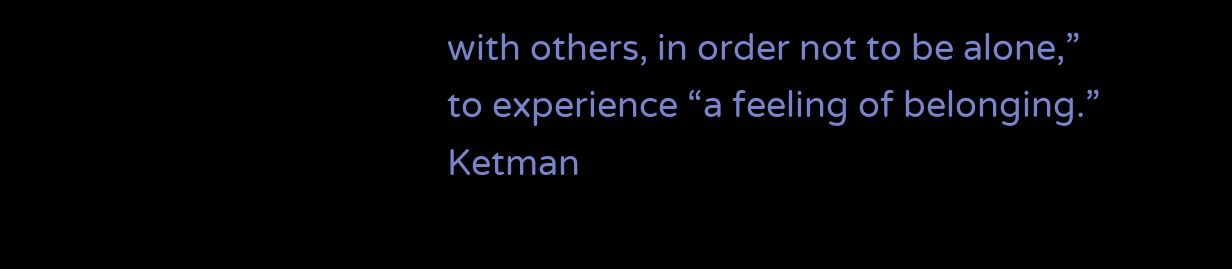with others, in order not to be alone,” to experience “a feeling of belonging.” Ketman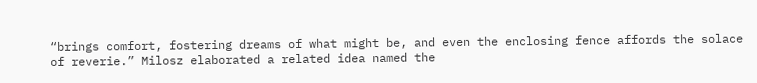“brings comfort, fostering dreams of what might be, and even the enclosing fence affords the solace of reverie.” Milosz elaborated a related idea named the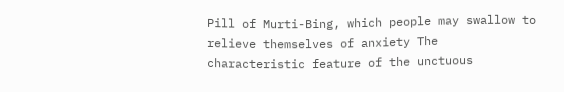Pill of Murti-Bing, which people may swallow to relieve themselves of anxiety The characteristic feature of the unctuous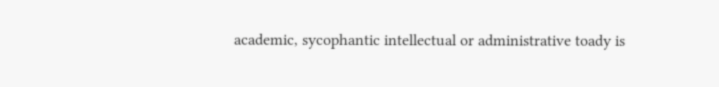academic, sycophantic intellectual or administrative toady is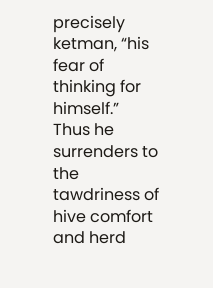precisely ketman, “his fear of thinking for himself.” Thus he surrenders to the tawdriness of hive comfort and herd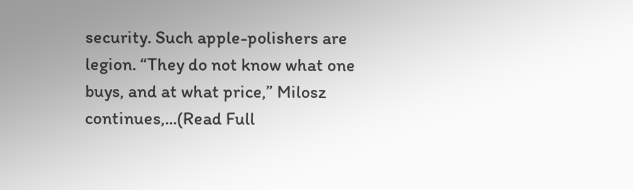security. Such apple-polishers are legion. “They do not know what one buys, and at what price,” Milosz continues,...(Read Full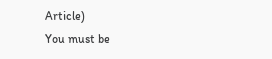Article)
You must be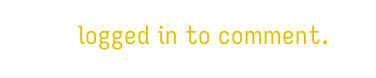logged in to comment.